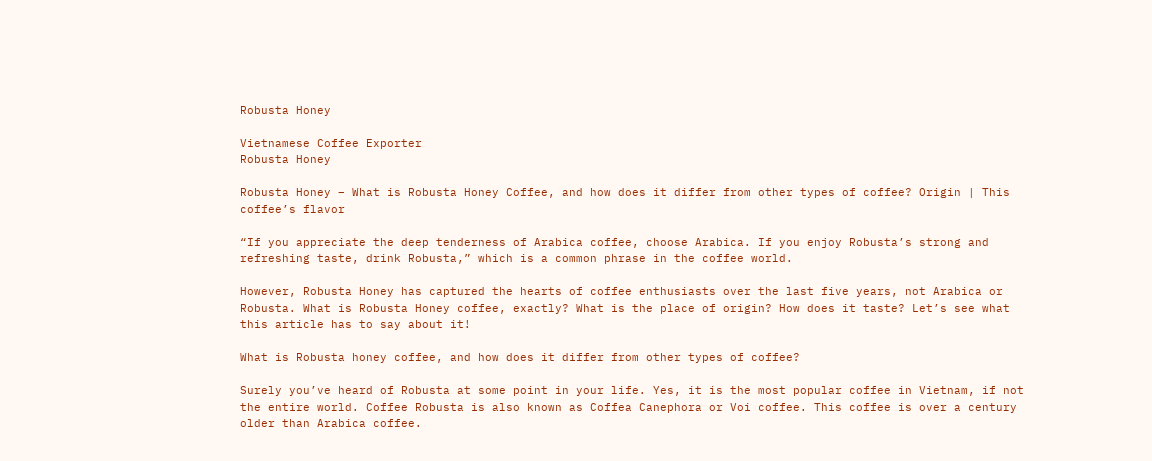Robusta Honey

Vietnamese Coffee Exporter
Robusta Honey

Robusta Honey – What is Robusta Honey Coffee, and how does it differ from other types of coffee? Origin | This coffee’s flavor

“If you appreciate the deep tenderness of Arabica coffee, choose Arabica. If you enjoy Robusta’s strong and refreshing taste, drink Robusta,” which is a common phrase in the coffee world.

However, Robusta Honey has captured the hearts of coffee enthusiasts over the last five years, not Arabica or Robusta. What is Robusta Honey coffee, exactly? What is the place of origin? How does it taste? Let’s see what this article has to say about it!

What is Robusta honey coffee, and how does it differ from other types of coffee?

Surely you’ve heard of Robusta at some point in your life. Yes, it is the most popular coffee in Vietnam, if not the entire world. Coffee Robusta is also known as Coffea Canephora or Voi coffee. This coffee is over a century older than Arabica coffee.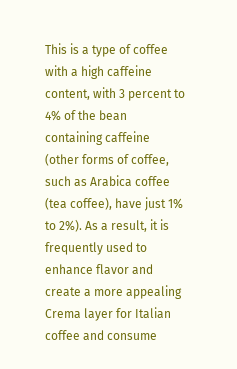This is a type of coffee with a high caffeine content, with 3 percent to 4% of the bean containing caffeine (other forms of coffee, such as Arabica coffee (tea coffee), have just 1% to 2%). As a result, it is frequently used to enhance flavor and create a more appealing Crema layer for Italian coffee and consume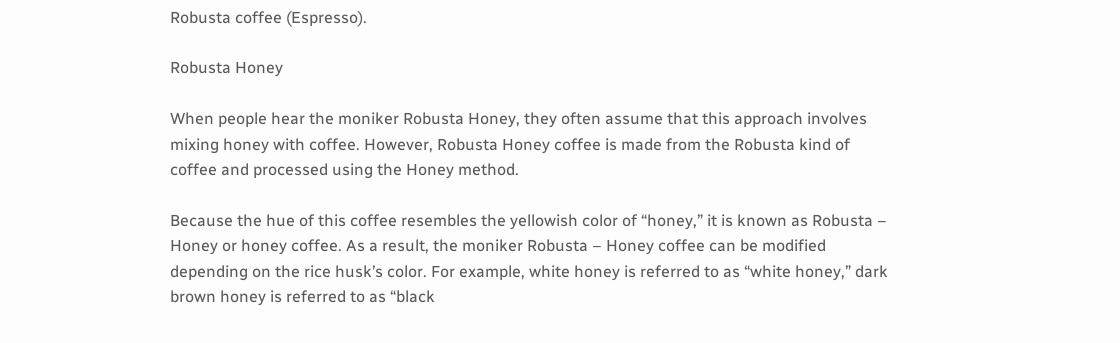Robusta coffee (Espresso).

Robusta Honey

When people hear the moniker Robusta Honey, they often assume that this approach involves mixing honey with coffee. However, Robusta Honey coffee is made from the Robusta kind of coffee and processed using the Honey method.

Because the hue of this coffee resembles the yellowish color of “honey,” it is known as Robusta – Honey or honey coffee. As a result, the moniker Robusta – Honey coffee can be modified depending on the rice husk’s color. For example, white honey is referred to as “white honey,” dark brown honey is referred to as “black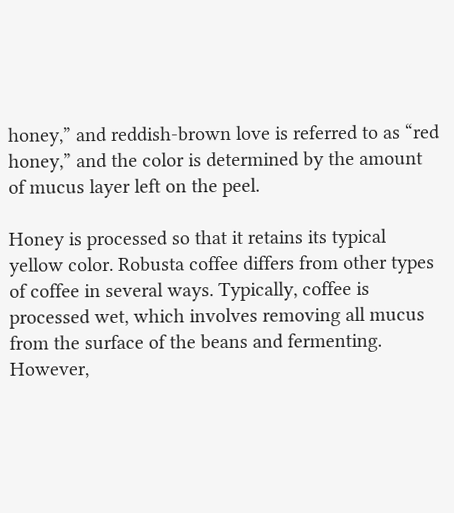honey,” and reddish-brown love is referred to as “red honey,” and the color is determined by the amount of mucus layer left on the peel.

Honey is processed so that it retains its typical yellow color. Robusta coffee differs from other types of coffee in several ways. Typically, coffee is processed wet, which involves removing all mucus from the surface of the beans and fermenting. However,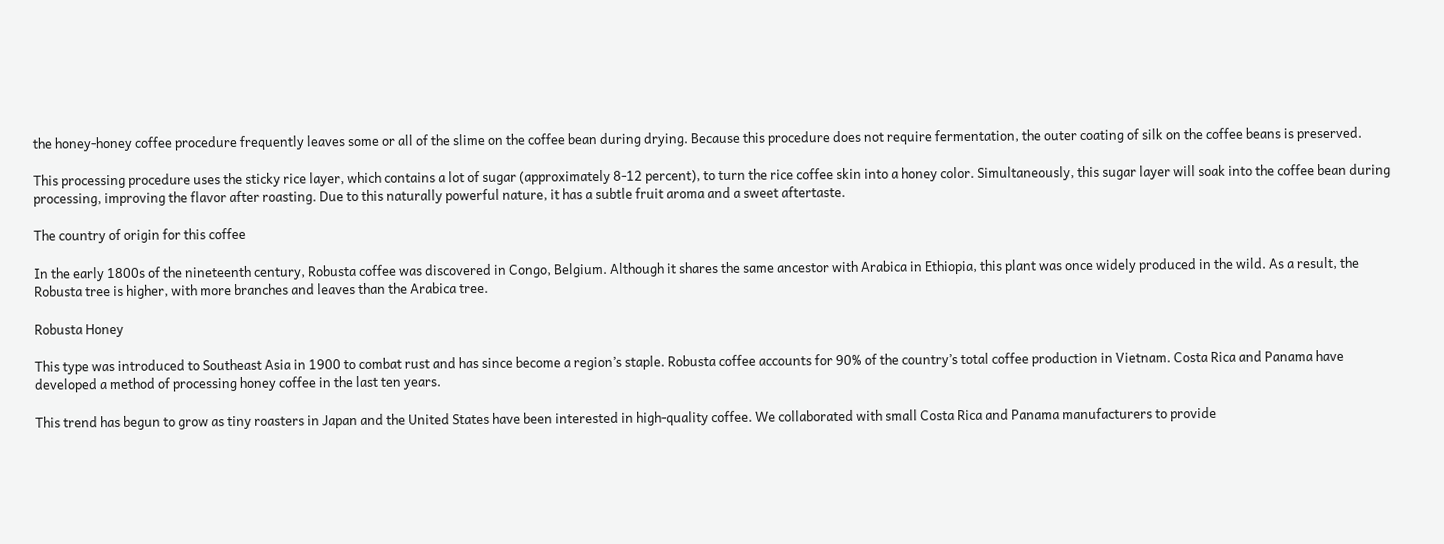the honey-honey coffee procedure frequently leaves some or all of the slime on the coffee bean during drying. Because this procedure does not require fermentation, the outer coating of silk on the coffee beans is preserved.

This processing procedure uses the sticky rice layer, which contains a lot of sugar (approximately 8-12 percent), to turn the rice coffee skin into a honey color. Simultaneously, this sugar layer will soak into the coffee bean during processing, improving the flavor after roasting. Due to this naturally powerful nature, it has a subtle fruit aroma and a sweet aftertaste.

The country of origin for this coffee

In the early 1800s of the nineteenth century, Robusta coffee was discovered in Congo, Belgium. Although it shares the same ancestor with Arabica in Ethiopia, this plant was once widely produced in the wild. As a result, the Robusta tree is higher, with more branches and leaves than the Arabica tree.

Robusta Honey

This type was introduced to Southeast Asia in 1900 to combat rust and has since become a region’s staple. Robusta coffee accounts for 90% of the country’s total coffee production in Vietnam. Costa Rica and Panama have developed a method of processing honey coffee in the last ten years.

This trend has begun to grow as tiny roasters in Japan and the United States have been interested in high-quality coffee. We collaborated with small Costa Rica and Panama manufacturers to provide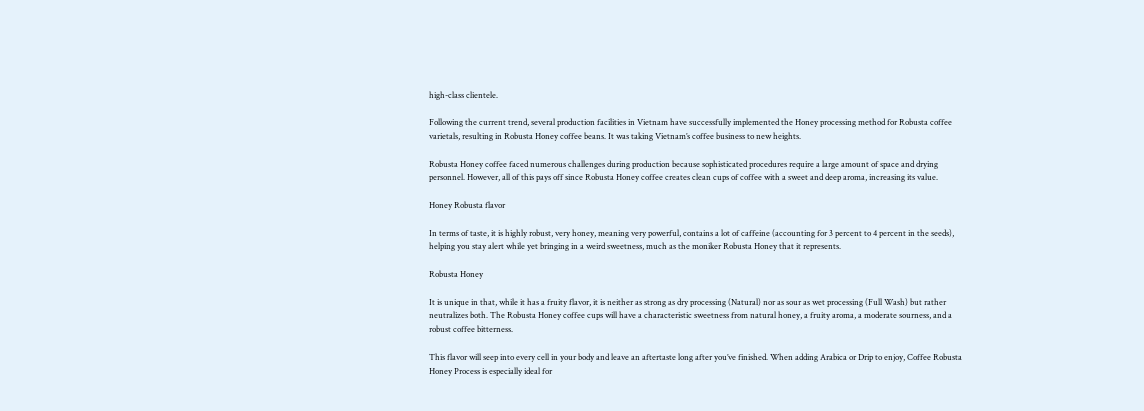high-class clientele.

Following the current trend, several production facilities in Vietnam have successfully implemented the Honey processing method for Robusta coffee varietals, resulting in Robusta Honey coffee beans. It was taking Vietnam’s coffee business to new heights.

Robusta Honey coffee faced numerous challenges during production because sophisticated procedures require a large amount of space and drying personnel. However, all of this pays off since Robusta Honey coffee creates clean cups of coffee with a sweet and deep aroma, increasing its value.

Honey Robusta flavor

In terms of taste, it is highly robust, very honey, meaning very powerful, contains a lot of caffeine (accounting for 3 percent to 4 percent in the seeds), helping you stay alert while yet bringing in a weird sweetness, much as the moniker Robusta Honey that it represents.

Robusta Honey

It is unique in that, while it has a fruity flavor, it is neither as strong as dry processing (Natural) nor as sour as wet processing (Full Wash) but rather neutralizes both. The Robusta Honey coffee cups will have a characteristic sweetness from natural honey, a fruity aroma, a moderate sourness, and a robust coffee bitterness.

This flavor will seep into every cell in your body and leave an aftertaste long after you’ve finished. When adding Arabica or Drip to enjoy, Coffee Robusta Honey Process is especially ideal for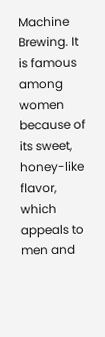Machine Brewing. It is famous among women because of its sweet, honey-like flavor, which appeals to men and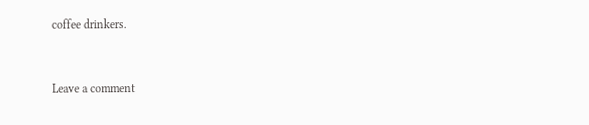coffee drinkers.


Leave a comment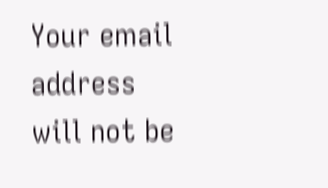Your email address will not be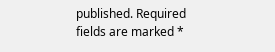published. Required fields are marked *